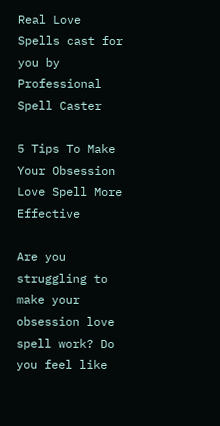Real Love Spells cast for you by Professional Spell Caster

5 Tips To Make Your Obsession Love Spell More Effective

Are you struggling to make your obsession love spell work? Do you feel like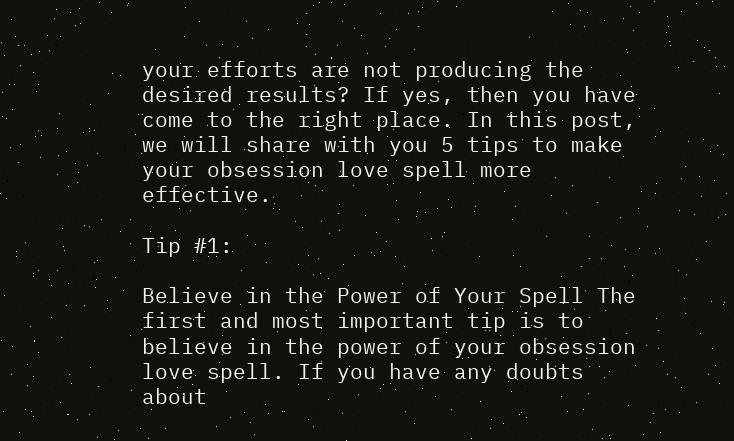your efforts are not producing the desired results? If yes, then you have come to the right place. In this post, we will share with you 5 tips to make your obsession love spell more effective.

Tip #1:

Believe in the Power of Your Spell The first and most important tip is to believe in the power of your obsession love spell. If you have any doubts about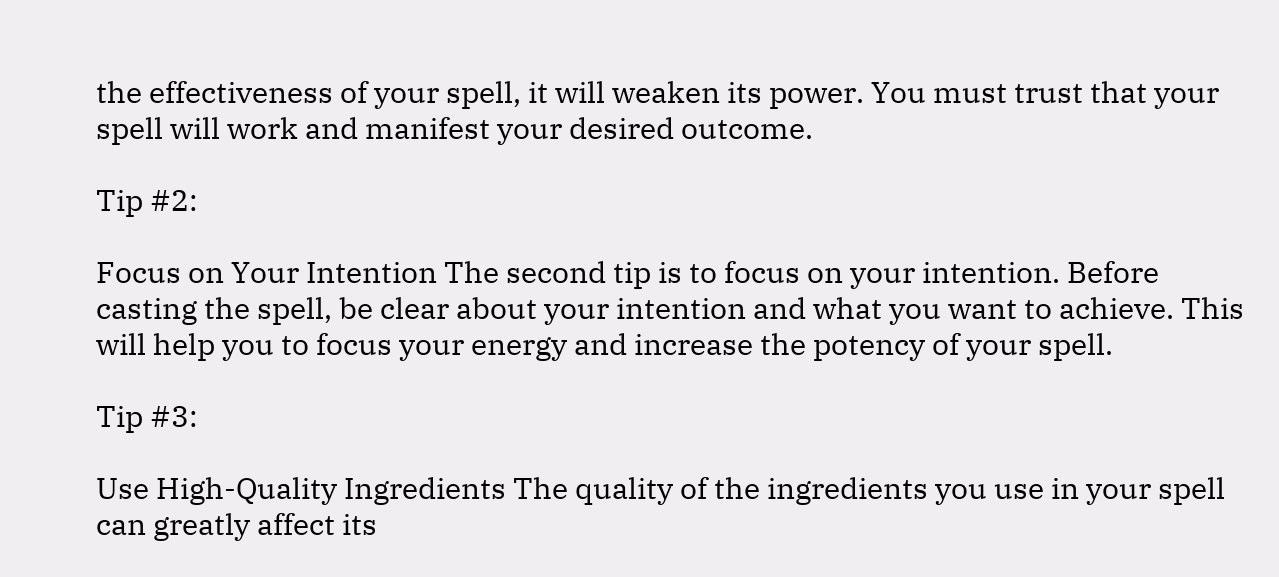the effectiveness of your spell, it will weaken its power. You must trust that your spell will work and manifest your desired outcome.

Tip #2:

Focus on Your Intention The second tip is to focus on your intention. Before casting the spell, be clear about your intention and what you want to achieve. This will help you to focus your energy and increase the potency of your spell.

Tip #3:

Use High-Quality Ingredients The quality of the ingredients you use in your spell can greatly affect its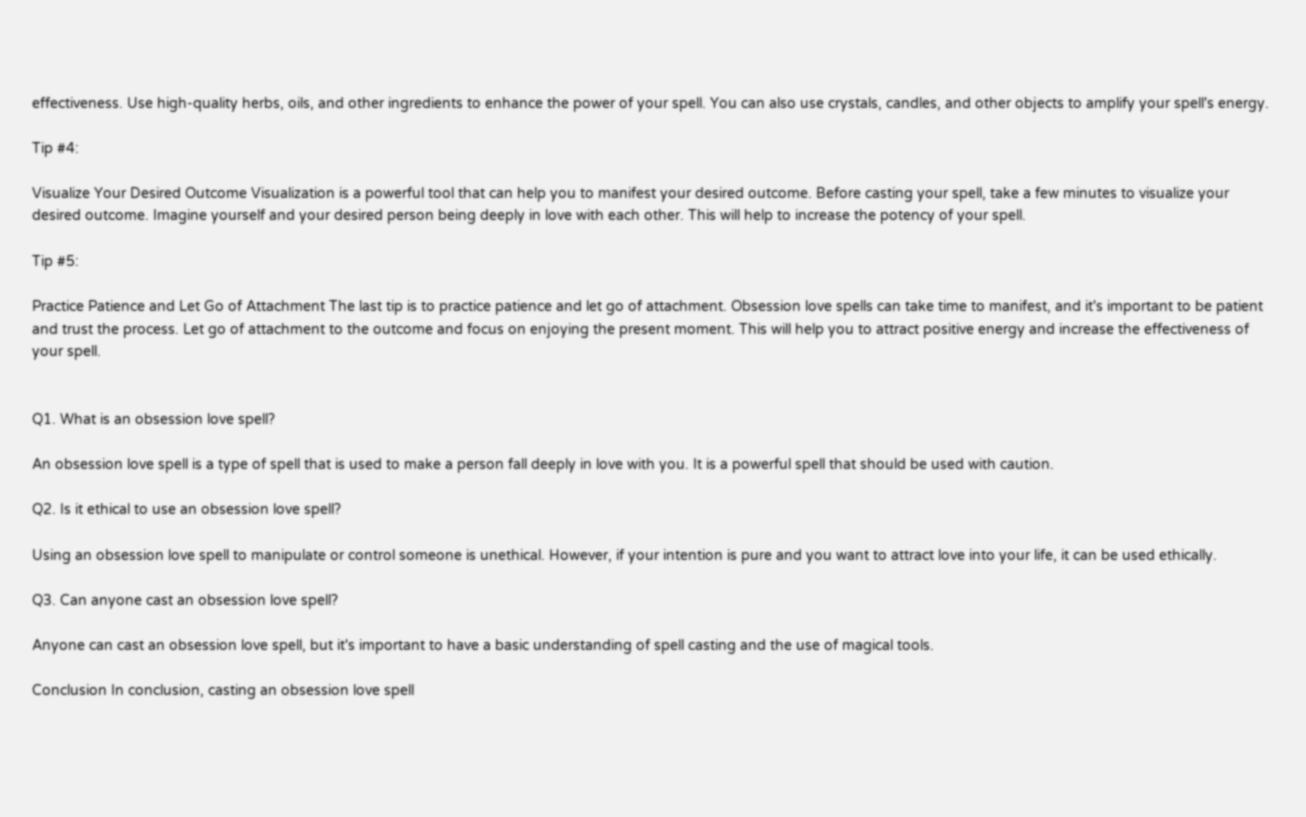effectiveness. Use high-quality herbs, oils, and other ingredients to enhance the power of your spell. You can also use crystals, candles, and other objects to amplify your spell's energy.

Tip #4:

Visualize Your Desired Outcome Visualization is a powerful tool that can help you to manifest your desired outcome. Before casting your spell, take a few minutes to visualize your desired outcome. Imagine yourself and your desired person being deeply in love with each other. This will help to increase the potency of your spell.

Tip #5:

Practice Patience and Let Go of Attachment The last tip is to practice patience and let go of attachment. Obsession love spells can take time to manifest, and it's important to be patient and trust the process. Let go of attachment to the outcome and focus on enjoying the present moment. This will help you to attract positive energy and increase the effectiveness of your spell.


Q1. What is an obsession love spell?

An obsession love spell is a type of spell that is used to make a person fall deeply in love with you. It is a powerful spell that should be used with caution.

Q2. Is it ethical to use an obsession love spell?

Using an obsession love spell to manipulate or control someone is unethical. However, if your intention is pure and you want to attract love into your life, it can be used ethically.

Q3. Can anyone cast an obsession love spell?

Anyone can cast an obsession love spell, but it's important to have a basic understanding of spell casting and the use of magical tools.

Conclusion In conclusion, casting an obsession love spell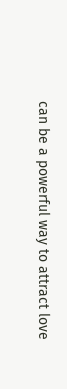can be a powerful way to attract love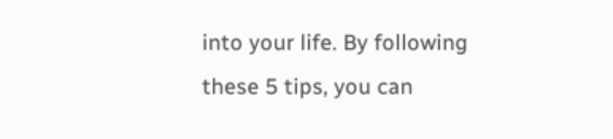into your life. By following these 5 tips, you can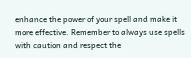enhance the power of your spell and make it more effective. Remember to always use spells with caution and respect the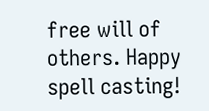free will of others. Happy spell casting!